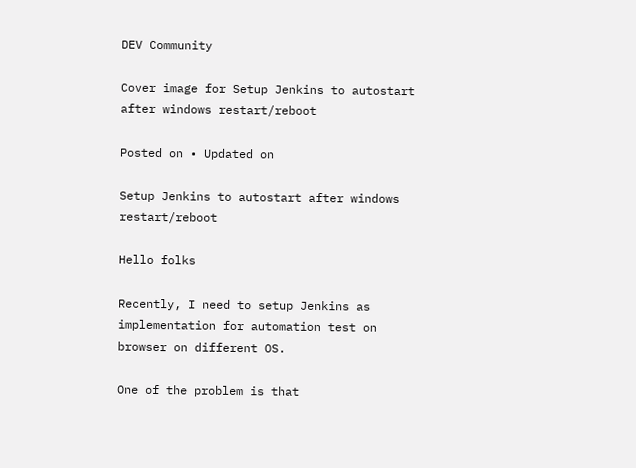DEV Community

Cover image for Setup Jenkins to autostart after windows restart/reboot

Posted on • Updated on

Setup Jenkins to autostart after windows restart/reboot

Hello folks

Recently, I need to setup Jenkins as implementation for automation test on browser on different OS.

One of the problem is that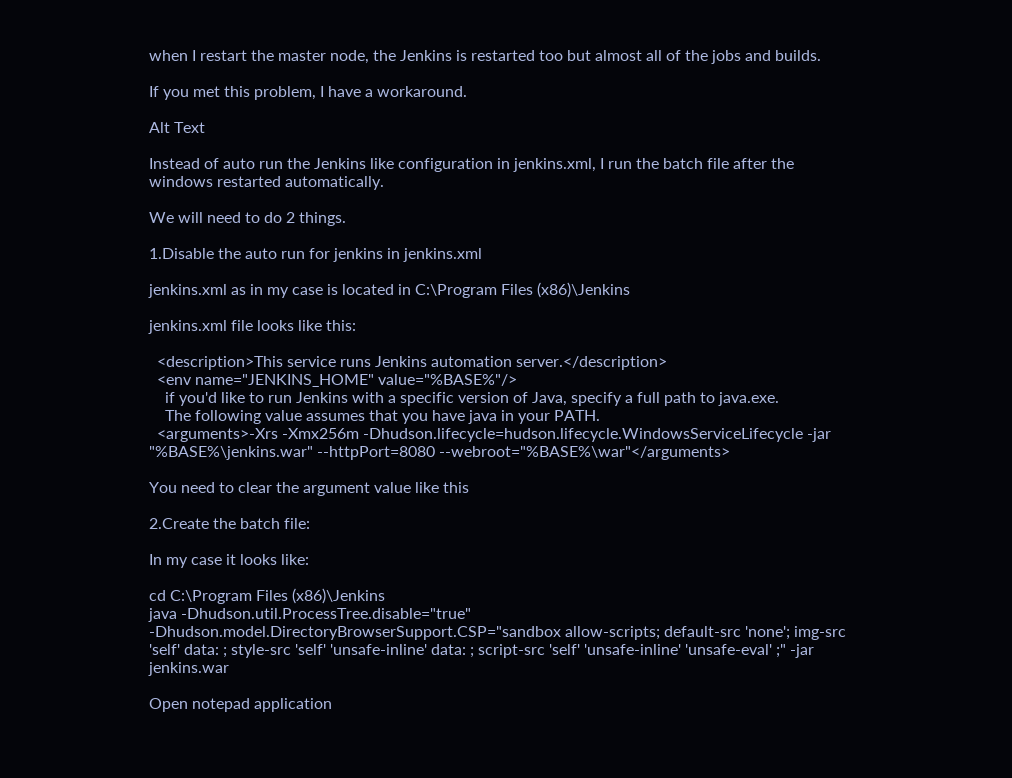when I restart the master node, the Jenkins is restarted too but almost all of the jobs and builds.

If you met this problem, I have a workaround.

Alt Text

Instead of auto run the Jenkins like configuration in jenkins.xml, I run the batch file after the windows restarted automatically.

We will need to do 2 things.

1.Disable the auto run for jenkins in jenkins.xml

jenkins.xml as in my case is located in C:\Program Files (x86)\Jenkins

jenkins.xml file looks like this:

  <description>This service runs Jenkins automation server.</description>
  <env name="JENKINS_HOME" value="%BASE%"/>
    if you'd like to run Jenkins with a specific version of Java, specify a full path to java.exe.
    The following value assumes that you have java in your PATH.
  <arguments>-Xrs -Xmx256m -Dhudson.lifecycle=hudson.lifecycle.WindowsServiceLifecycle -jar "%BASE%\jenkins.war" --httpPort=8080 --webroot="%BASE%\war"</arguments>

You need to clear the argument value like this

2.Create the batch file:

In my case it looks like:

cd C:\Program Files (x86)\Jenkins
java -Dhudson.util.ProcessTree.disable="true" -Dhudson.model.DirectoryBrowserSupport.CSP="sandbox allow-scripts; default-src 'none'; img-src 'self' data: ; style-src 'self' 'unsafe-inline' data: ; script-src 'self' 'unsafe-inline' 'unsafe-eval' ;" -jar jenkins.war

Open notepad application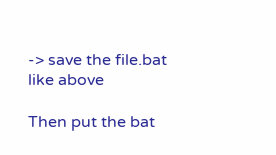-> save the file.bat like above

Then put the bat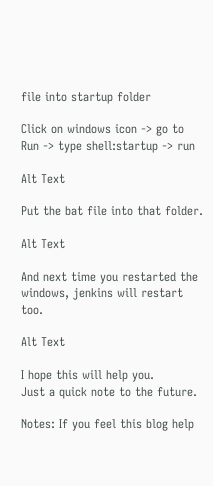file into startup folder

Click on windows icon -> go to Run -> type shell:startup -> run

Alt Text

Put the bat file into that folder.

Alt Text

And next time you restarted the windows, jenkins will restart too.

Alt Text

I hope this will help you.
Just a quick note to the future.

Notes: If you feel this blog help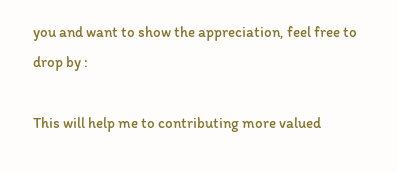you and want to show the appreciation, feel free to drop by :

This will help me to contributing more valued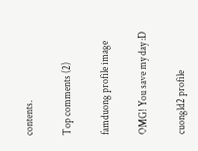contents.

Top comments (2)

famduong profile image

OMG! You save my day :D

cuongld2 profile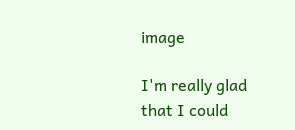image

I'm really glad that I could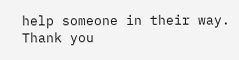help someone in their way.
Thank you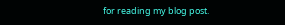for reading my blog post.